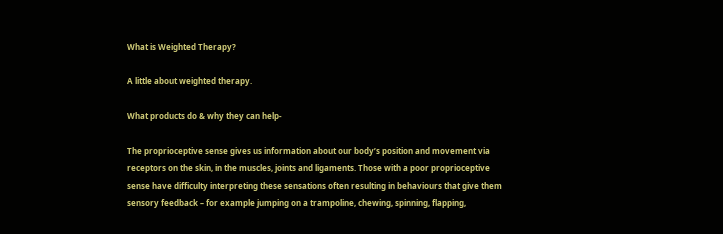What is Weighted Therapy?

A little about weighted therapy.

What products do & why they can help-

The proprioceptive sense gives us information about our body’s position and movement via receptors on the skin, in the muscles, joints and ligaments. Those with a poor proprioceptive sense have difficulty interpreting these sensations often resulting in behaviours that give them sensory feedback – for example jumping on a trampoline, chewing, spinning, flapping,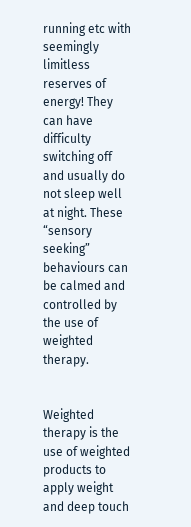running etc with seemingly limitless reserves of energy! They can have difficulty switching off and usually do not sleep well at night. These “sensory seeking” behaviours can be calmed and controlled by the use of weighted therapy.


Weighted therapy is the use of weighted products to apply weight and deep touch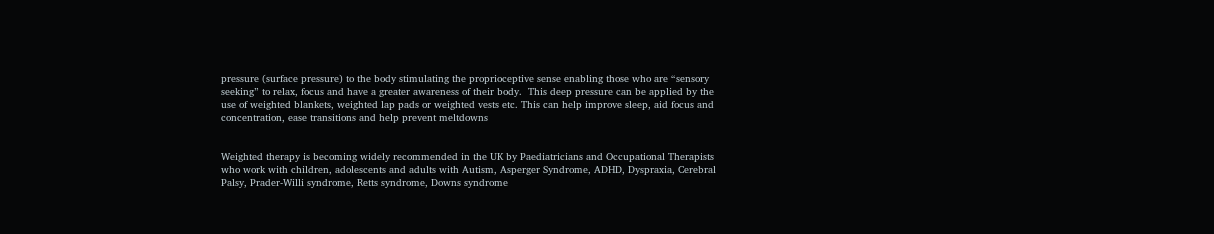pressure (surface pressure) to the body stimulating the proprioceptive sense enabling those who are “sensory seeking” to relax, focus and have a greater awareness of their body.  This deep pressure can be applied by the use of weighted blankets, weighted lap pads or weighted vests etc. This can help improve sleep, aid focus and concentration, ease transitions and help prevent meltdowns


Weighted therapy is becoming widely recommended in the UK by Paediatricians and Occupational Therapists who work with children, adolescents and adults with Autism, Asperger Syndrome, ADHD, Dyspraxia, Cerebral Palsy, Prader-Willi syndrome, Retts syndrome, Downs syndrome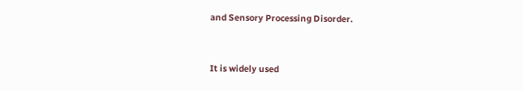and Sensory Processing Disorder.


It is widely used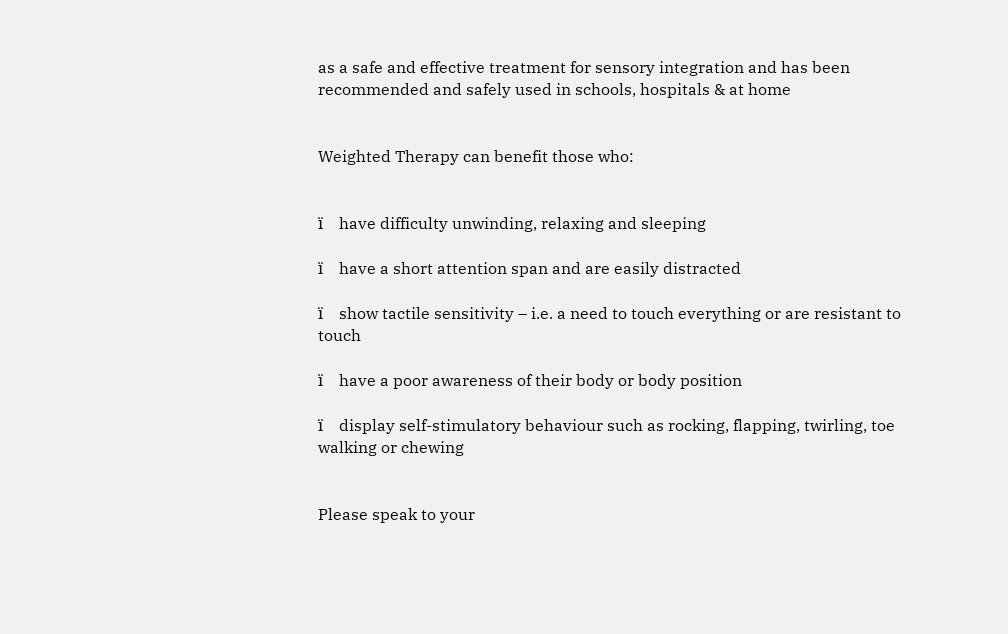as a safe and effective treatment for sensory integration and has been recommended and safely used in schools, hospitals & at home


Weighted Therapy can benefit those who:


ï    have difficulty unwinding, relaxing and sleeping

ï    have a short attention span and are easily distracted

ï    show tactile sensitivity – i.e. a need to touch everything or are resistant to touch

ï    have a poor awareness of their body or body position

ï    display self-stimulatory behaviour such as rocking, flapping, twirling, toe walking or chewing


Please speak to your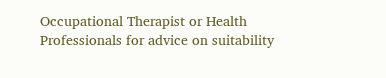Occupational Therapist or Health Professionals for advice on suitability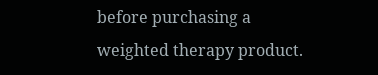before purchasing a weighted therapy product.